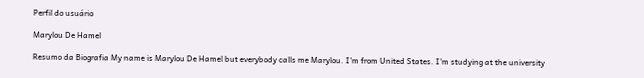Perfil do usuário

Marylou De Hamel

Resumo da Biografia My name is Marylou De Hamel but everybody calls me Marylou. I'm from United States. I'm studying at the university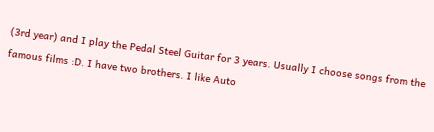(3rd year) and I play the Pedal Steel Guitar for 3 years. Usually I choose songs from the famous films :D. I have two brothers. I like Auto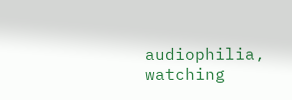audiophilia, watching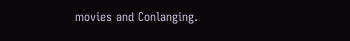movies and Conlanging.